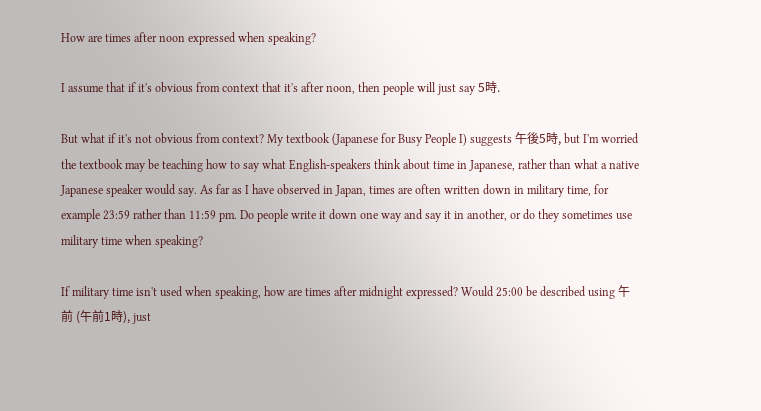How are times after noon expressed when speaking?

I assume that if it's obvious from context that it's after noon, then people will just say 5時.

But what if it's not obvious from context? My textbook (Japanese for Busy People I) suggests 午後5時, but I'm worried the textbook may be teaching how to say what English-speakers think about time in Japanese, rather than what a native Japanese speaker would say. As far as I have observed in Japan, times are often written down in military time, for example 23:59 rather than 11:59 pm. Do people write it down one way and say it in another, or do they sometimes use military time when speaking?

If military time isn't used when speaking, how are times after midnight expressed? Would 25:00 be described using 午前 (午前1時), just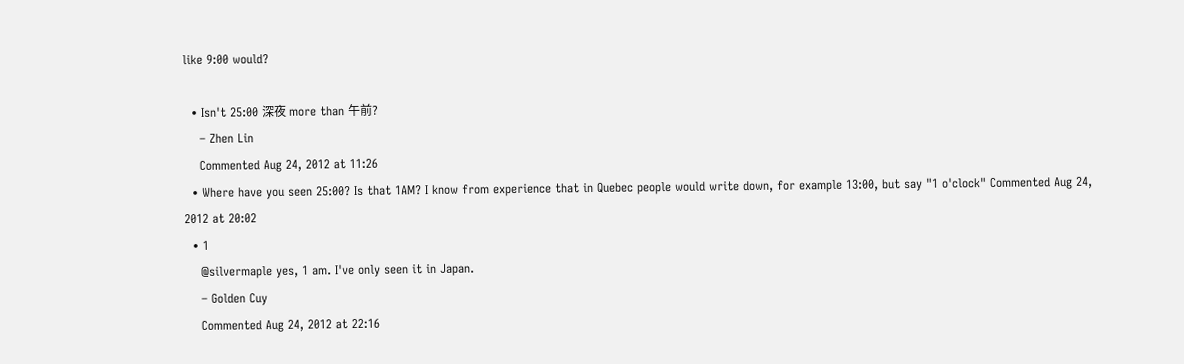like 9:00 would?

  • Isn't 25:00 深夜 more than 午前?
    – Zhen Lin
    Commented Aug 24, 2012 at 11:26
  • Where have you seen 25:00? Is that 1AM? I know from experience that in Quebec people would write down, for example 13:00, but say "1 o'clock" Commented Aug 24, 2012 at 20:02
  • 1
    @silvermaple yes, 1 am. I've only seen it in Japan.
    – Golden Cuy
    Commented Aug 24, 2012 at 22:16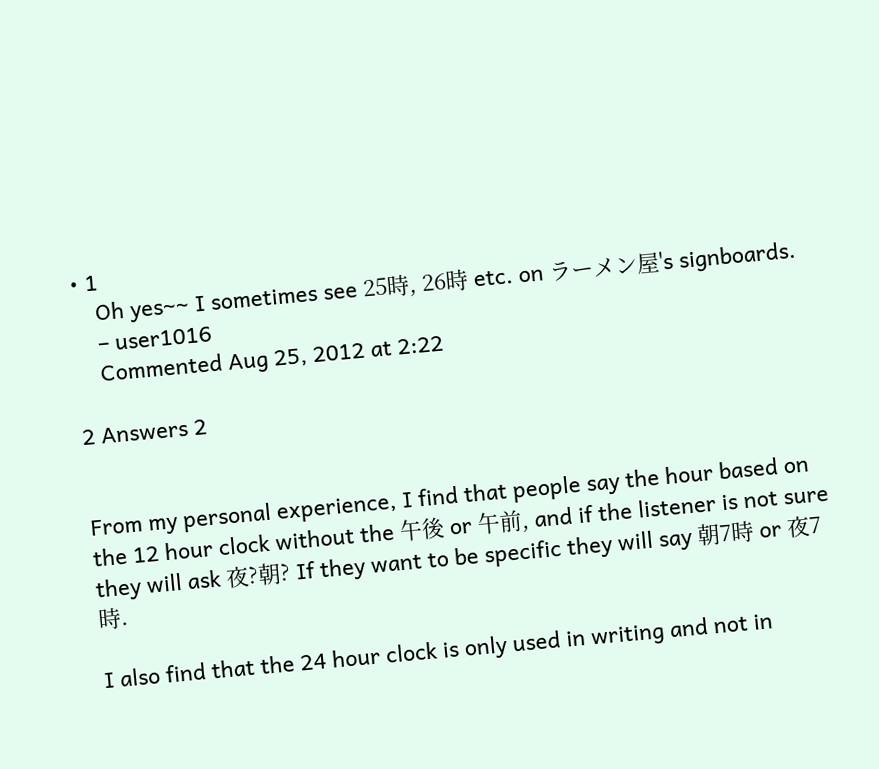• 1
    Oh yes~~ I sometimes see 25時, 26時 etc. on ラーメン屋's signboards.
    – user1016
    Commented Aug 25, 2012 at 2:22

2 Answers 2


From my personal experience, I find that people say the hour based on the 12 hour clock without the 午後 or 午前, and if the listener is not sure they will ask 夜?朝? If they want to be specific they will say 朝7時 or 夜7時.

I also find that the 24 hour clock is only used in writing and not in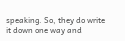speaking. So, they do write it down one way and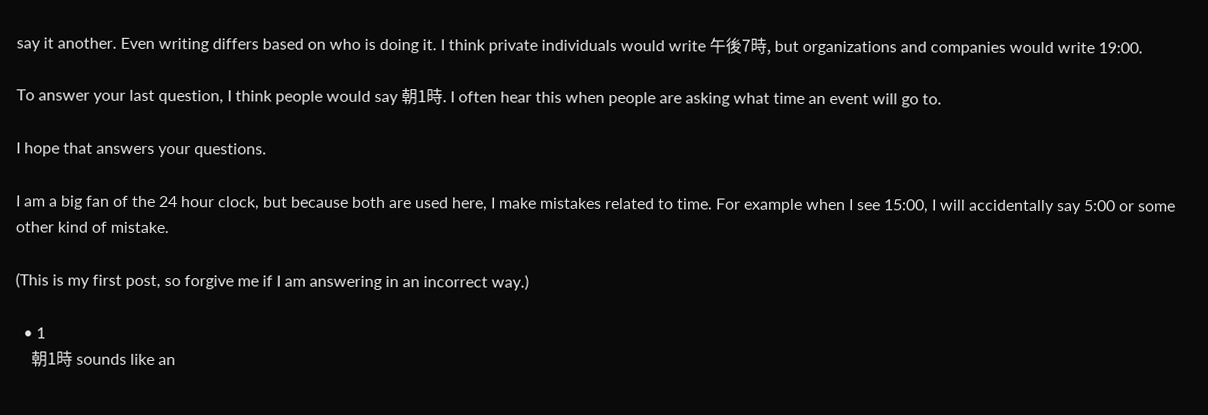say it another. Even writing differs based on who is doing it. I think private individuals would write 午後7時, but organizations and companies would write 19:00.

To answer your last question, I think people would say 朝1時. I often hear this when people are asking what time an event will go to.

I hope that answers your questions.

I am a big fan of the 24 hour clock, but because both are used here, I make mistakes related to time. For example when I see 15:00, I will accidentally say 5:00 or some other kind of mistake.

(This is my first post, so forgive me if I am answering in an incorrect way.)

  • 1
    朝1時 sounds like an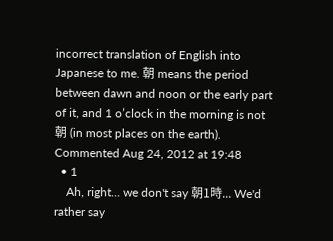incorrect translation of English into Japanese to me. 朝 means the period between dawn and noon or the early part of it, and 1 o’clock in the morning is not 朝 (in most places on the earth). Commented Aug 24, 2012 at 19:48
  • 1
    Ah, right... we don't say 朝1時... We'd rather say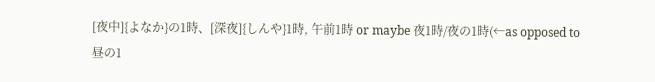[夜中]{よなか}の1時、[深夜]{しんや}1時, 午前1時 or maybe 夜1時/夜の1時(←as opposed to 昼の1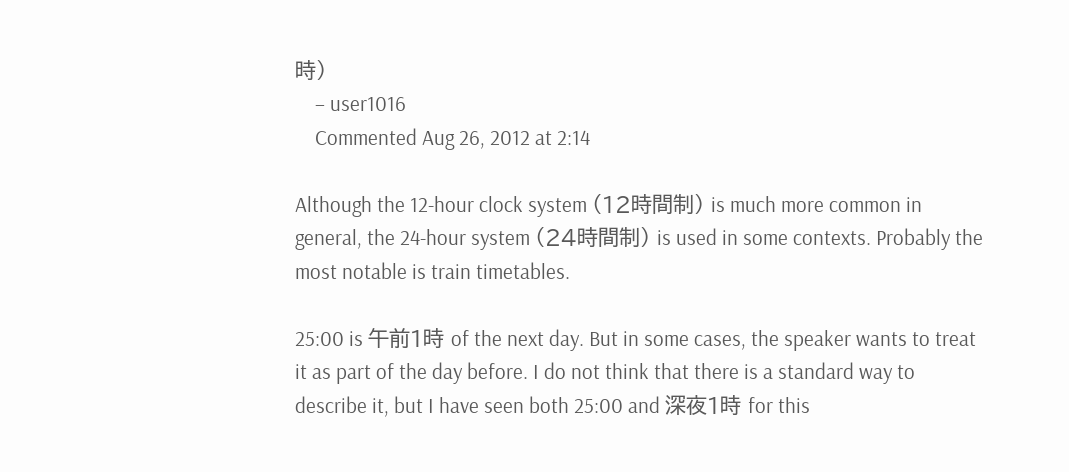時)
    – user1016
    Commented Aug 26, 2012 at 2:14

Although the 12-hour clock system (12時間制) is much more common in general, the 24-hour system (24時間制) is used in some contexts. Probably the most notable is train timetables.

25:00 is 午前1時 of the next day. But in some cases, the speaker wants to treat it as part of the day before. I do not think that there is a standard way to describe it, but I have seen both 25:00 and 深夜1時 for this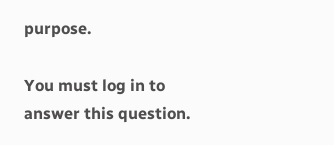purpose.

You must log in to answer this question.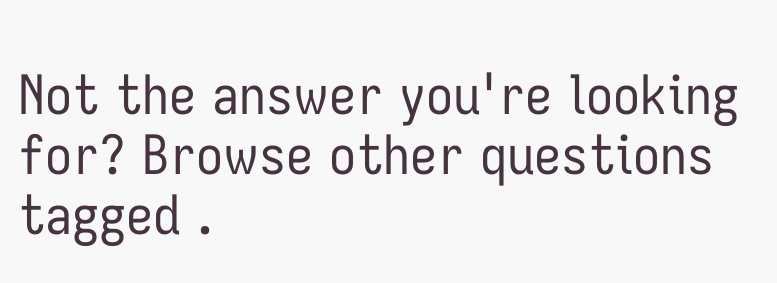Not the answer you're looking for? Browse other questions tagged .